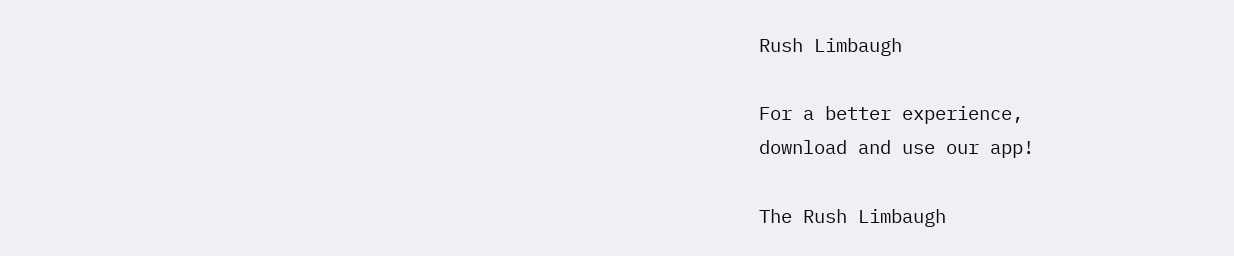Rush Limbaugh

For a better experience,
download and use our app!

The Rush Limbaugh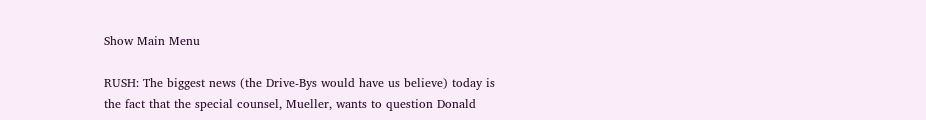Show Main Menu

RUSH: The biggest news (the Drive-Bys would have us believe) today is the fact that the special counsel, Mueller, wants to question Donald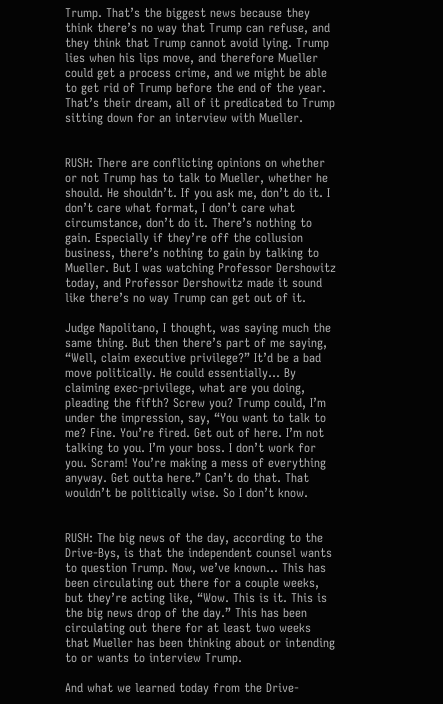Trump. That’s the biggest news because they think there’s no way that Trump can refuse, and they think that Trump cannot avoid lying. Trump lies when his lips move, and therefore Mueller could get a process crime, and we might be able to get rid of Trump before the end of the year. That’s their dream, all of it predicated to Trump sitting down for an interview with Mueller.


RUSH: There are conflicting opinions on whether or not Trump has to talk to Mueller, whether he should. He shouldn’t. If you ask me, don’t do it. I don’t care what format, I don’t care what circumstance, don’t do it. There’s nothing to gain. Especially if they’re off the collusion business, there’s nothing to gain by talking to Mueller. But I was watching Professor Dershowitz today, and Professor Dershowitz made it sound like there’s no way Trump can get out of it.

Judge Napolitano, I thought, was saying much the same thing. But then there’s part of me saying, “Well, claim executive privilege?” It’d be a bad move politically. He could essentially… By claiming exec-privilege, what are you doing, pleading the fifth? Screw you? Trump could, I’m under the impression, say, “You want to talk to me? Fine. You’re fired. Get out of here. I’m not talking to you. I’m your boss. I don’t work for you. Scram! You’re making a mess of everything anyway. Get outta here.” Can’t do that. That wouldn’t be politically wise. So I don’t know.


RUSH: The big news of the day, according to the Drive-Bys, is that the independent counsel wants to question Trump. Now, we’ve known… This has been circulating out there for a couple weeks, but they’re acting like, “Wow. This is it. This is the big news drop of the day.” This has been circulating out there for at least two weeks that Mueller has been thinking about or intending to or wants to interview Trump.

And what we learned today from the Drive-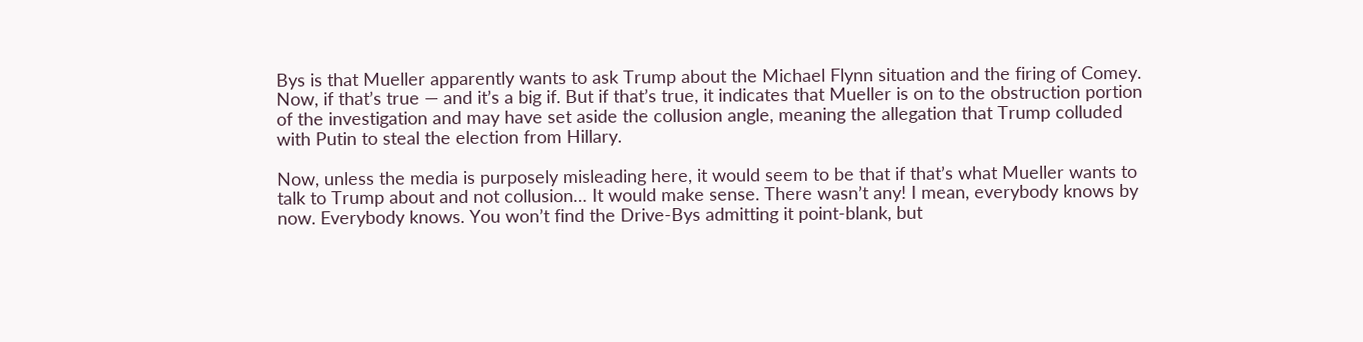Bys is that Mueller apparently wants to ask Trump about the Michael Flynn situation and the firing of Comey. Now, if that’s true — and it’s a big if. But if that’s true, it indicates that Mueller is on to the obstruction portion of the investigation and may have set aside the collusion angle, meaning the allegation that Trump colluded with Putin to steal the election from Hillary.

Now, unless the media is purposely misleading here, it would seem to be that if that’s what Mueller wants to talk to Trump about and not collusion… It would make sense. There wasn’t any! I mean, everybody knows by now. Everybody knows. You won’t find the Drive-Bys admitting it point-blank, but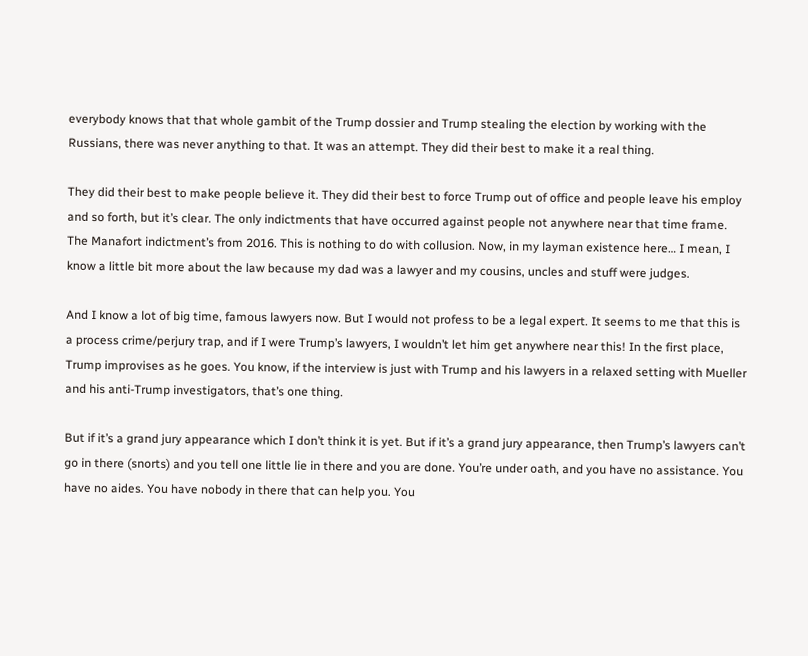everybody knows that that whole gambit of the Trump dossier and Trump stealing the election by working with the Russians, there was never anything to that. It was an attempt. They did their best to make it a real thing.

They did their best to make people believe it. They did their best to force Trump out of office and people leave his employ and so forth, but it’s clear. The only indictments that have occurred against people not anywhere near that time frame. The Manafort indictment’s from 2016. This is nothing to do with collusion. Now, in my layman existence here… I mean, I know a little bit more about the law because my dad was a lawyer and my cousins, uncles and stuff were judges.

And I know a lot of big time, famous lawyers now. But I would not profess to be a legal expert. It seems to me that this is a process crime/perjury trap, and if I were Trump’s lawyers, I wouldn’t let him get anywhere near this! In the first place, Trump improvises as he goes. You know, if the interview is just with Trump and his lawyers in a relaxed setting with Mueller and his anti-Trump investigators, that’s one thing.

But if it’s a grand jury appearance which I don’t think it is yet. But if it’s a grand jury appearance, then Trump’s lawyers can’t go in there (snorts) and you tell one little lie in there and you are done. You’re under oath, and you have no assistance. You have no aides. You have nobody in there that can help you. You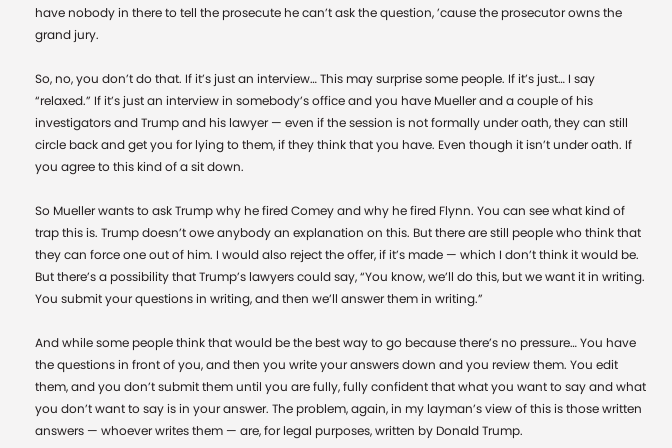have nobody in there to tell the prosecute he can’t ask the question, ’cause the prosecutor owns the grand jury.

So, no, you don’t do that. If it’s just an interview… This may surprise some people. If it’s just… I say “relaxed.” If it’s just an interview in somebody’s office and you have Mueller and a couple of his investigators and Trump and his lawyer — even if the session is not formally under oath, they can still circle back and get you for lying to them, if they think that you have. Even though it isn’t under oath. If you agree to this kind of a sit down.

So Mueller wants to ask Trump why he fired Comey and why he fired Flynn. You can see what kind of trap this is. Trump doesn’t owe anybody an explanation on this. But there are still people who think that they can force one out of him. I would also reject the offer, if it’s made — which I don’t think it would be. But there’s a possibility that Trump’s lawyers could say, “You know, we’ll do this, but we want it in writing. You submit your questions in writing, and then we’ll answer them in writing.”

And while some people think that would be the best way to go because there’s no pressure… You have the questions in front of you, and then you write your answers down and you review them. You edit them, and you don’t submit them until you are fully, fully confident that what you want to say and what you don’t want to say is in your answer. The problem, again, in my layman’s view of this is those written answers — whoever writes them — are, for legal purposes, written by Donald Trump.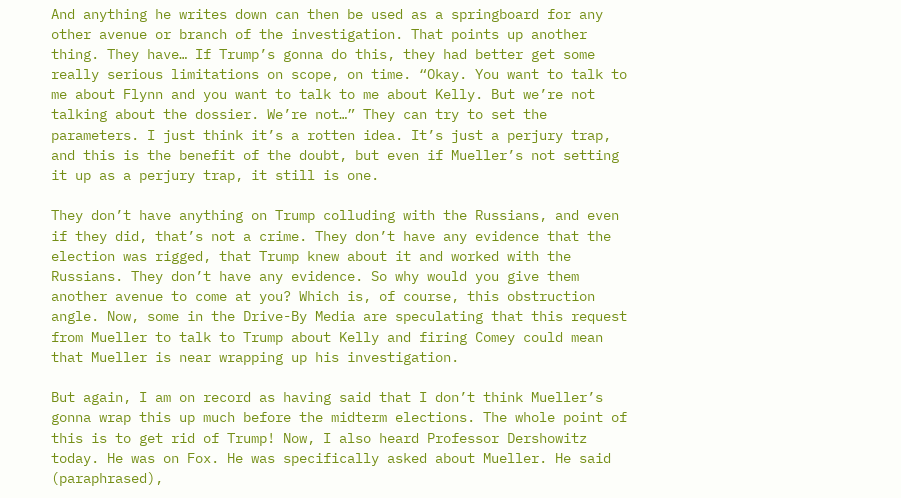And anything he writes down can then be used as a springboard for any other avenue or branch of the investigation. That points up another thing. They have… If Trump’s gonna do this, they had better get some really serious limitations on scope, on time. “Okay. You want to talk to me about Flynn and you want to talk to me about Kelly. But we’re not talking about the dossier. We’re not…” They can try to set the parameters. I just think it’s a rotten idea. It’s just a perjury trap, and this is the benefit of the doubt, but even if Mueller’s not setting it up as a perjury trap, it still is one.

They don’t have anything on Trump colluding with the Russians, and even if they did, that’s not a crime. They don’t have any evidence that the election was rigged, that Trump knew about it and worked with the Russians. They don’t have any evidence. So why would you give them another avenue to come at you? Which is, of course, this obstruction angle. Now, some in the Drive-By Media are speculating that this request from Mueller to talk to Trump about Kelly and firing Comey could mean that Mueller is near wrapping up his investigation.

But again, I am on record as having said that I don’t think Mueller’s gonna wrap this up much before the midterm elections. The whole point of this is to get rid of Trump! Now, I also heard Professor Dershowitz today. He was on Fox. He was specifically asked about Mueller. He said (paraphrased),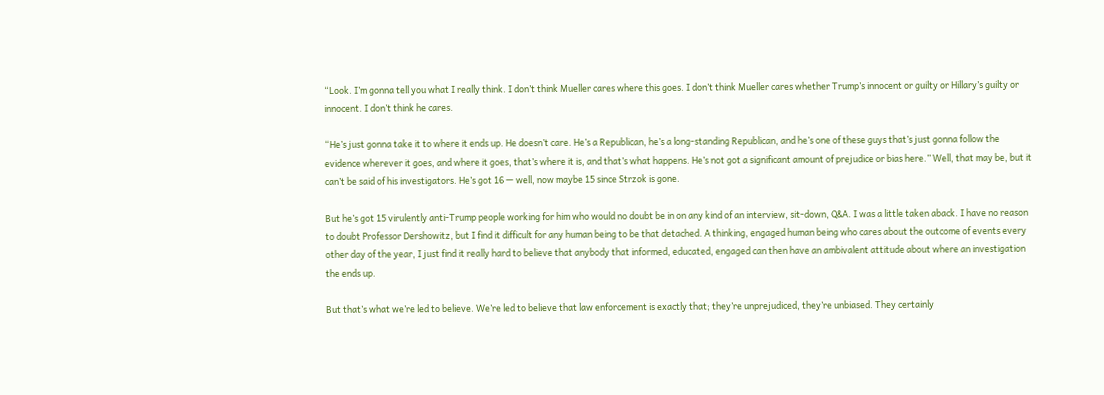“Look. I’m gonna tell you what I really think. I don’t think Mueller cares where this goes. I don’t think Mueller cares whether Trump’s innocent or guilty or Hillary’s guilty or innocent. I don’t think he cares.

“He’s just gonna take it to where it ends up. He doesn’t care. He’s a Republican, he’s a long-standing Republican, and he’s one of these guys that’s just gonna follow the evidence wherever it goes, and where it goes, that’s where it is, and that’s what happens. He’s not got a significant amount of prejudice or bias here.” Well, that may be, but it can’t be said of his investigators. He’s got 16 — well, now maybe 15 since Strzok is gone.

But he’s got 15 virulently anti-Trump people working for him who would no doubt be in on any kind of an interview, sit-down, Q&A. I was a little taken aback. I have no reason to doubt Professor Dershowitz, but I find it difficult for any human being to be that detached. A thinking, engaged human being who cares about the outcome of events every other day of the year, I just find it really hard to believe that anybody that informed, educated, engaged can then have an ambivalent attitude about where an investigation the ends up.

But that’s what we’re led to believe. We’re led to believe that law enforcement is exactly that; they’re unprejudiced, they’re unbiased. They certainly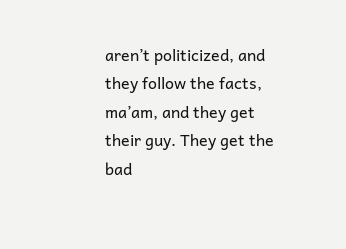aren’t politicized, and they follow the facts, ma’am, and they get their guy. They get the bad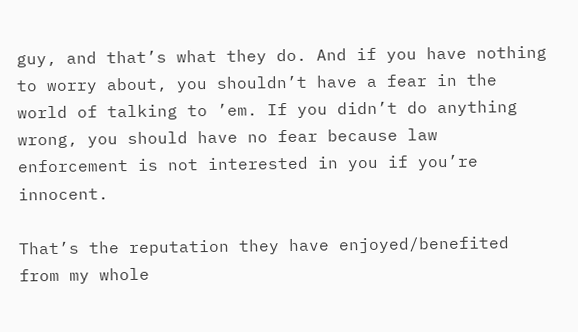guy, and that’s what they do. And if you have nothing to worry about, you shouldn’t have a fear in the world of talking to ’em. If you didn’t do anything wrong, you should have no fear because law enforcement is not interested in you if you’re innocent.

That’s the reputation they have enjoyed/benefited from my whole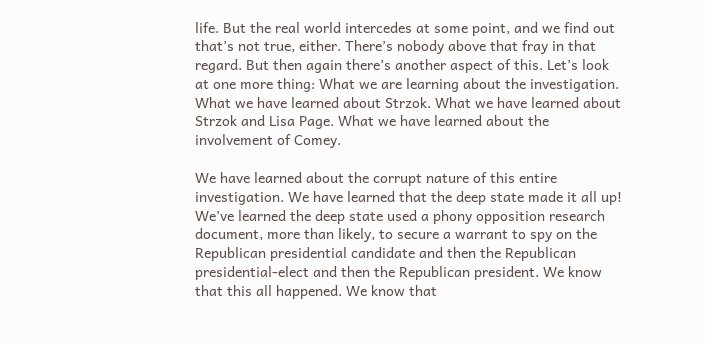life. But the real world intercedes at some point, and we find out that’s not true, either. There’s nobody above that fray in that regard. But then again there’s another aspect of this. Let’s look at one more thing: What we are learning about the investigation. What we have learned about Strzok. What we have learned about Strzok and Lisa Page. What we have learned about the involvement of Comey.

We have learned about the corrupt nature of this entire investigation. We have learned that the deep state made it all up! We’ve learned the deep state used a phony opposition research document, more than likely, to secure a warrant to spy on the Republican presidential candidate and then the Republican presidential-elect and then the Republican president. We know that this all happened. We know that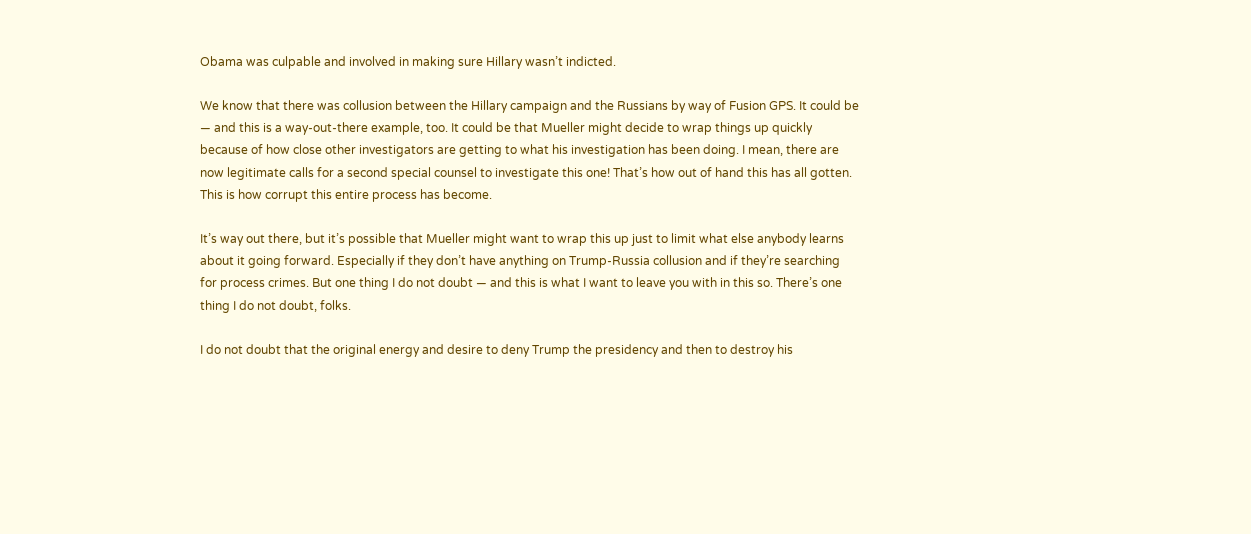Obama was culpable and involved in making sure Hillary wasn’t indicted.

We know that there was collusion between the Hillary campaign and the Russians by way of Fusion GPS. It could be — and this is a way-out-there example, too. It could be that Mueller might decide to wrap things up quickly because of how close other investigators are getting to what his investigation has been doing. I mean, there are now legitimate calls for a second special counsel to investigate this one! That’s how out of hand this has all gotten. This is how corrupt this entire process has become.

It’s way out there, but it’s possible that Mueller might want to wrap this up just to limit what else anybody learns about it going forward. Especially if they don’t have anything on Trump-Russia collusion and if they’re searching for process crimes. But one thing I do not doubt — and this is what I want to leave you with in this so. There’s one thing I do not doubt, folks.

I do not doubt that the original energy and desire to deny Trump the presidency and then to destroy his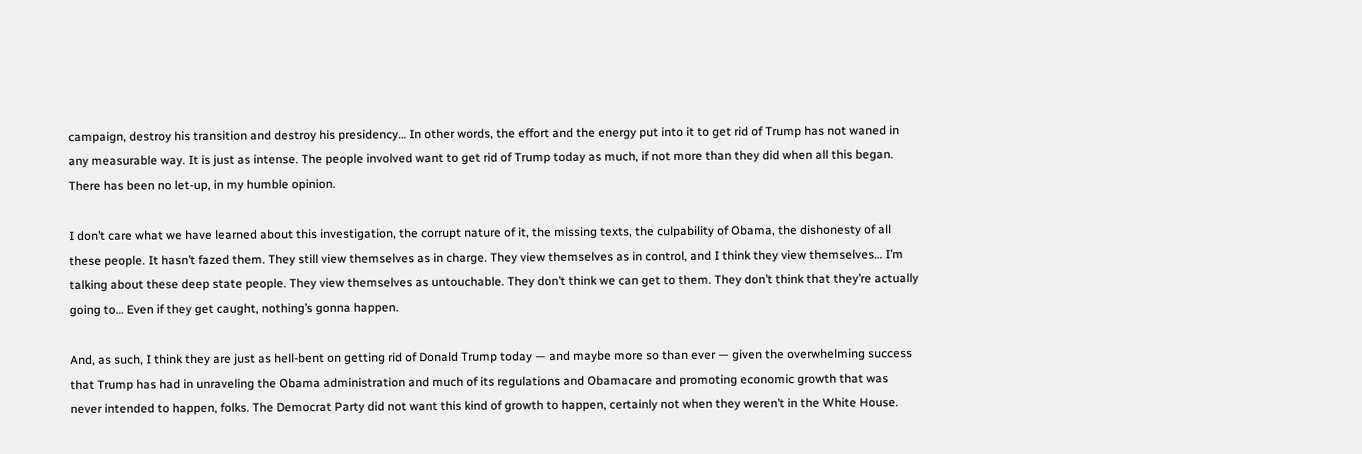campaign, destroy his transition and destroy his presidency… In other words, the effort and the energy put into it to get rid of Trump has not waned in any measurable way. It is just as intense. The people involved want to get rid of Trump today as much, if not more than they did when all this began. There has been no let-up, in my humble opinion.

I don’t care what we have learned about this investigation, the corrupt nature of it, the missing texts, the culpability of Obama, the dishonesty of all these people. It hasn’t fazed them. They still view themselves as in charge. They view themselves as in control, and I think they view themselves… I’m talking about these deep state people. They view themselves as untouchable. They don’t think we can get to them. They don’t think that they’re actually going to… Even if they get caught, nothing’s gonna happen.

And, as such, I think they are just as hell-bent on getting rid of Donald Trump today — and maybe more so than ever — given the overwhelming success that Trump has had in unraveling the Obama administration and much of its regulations and Obamacare and promoting economic growth that was never intended to happen, folks. The Democrat Party did not want this kind of growth to happen, certainly not when they weren’t in the White House.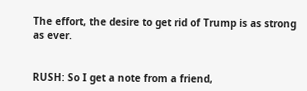The effort, the desire to get rid of Trump is as strong as ever.


RUSH: So I get a note from a friend,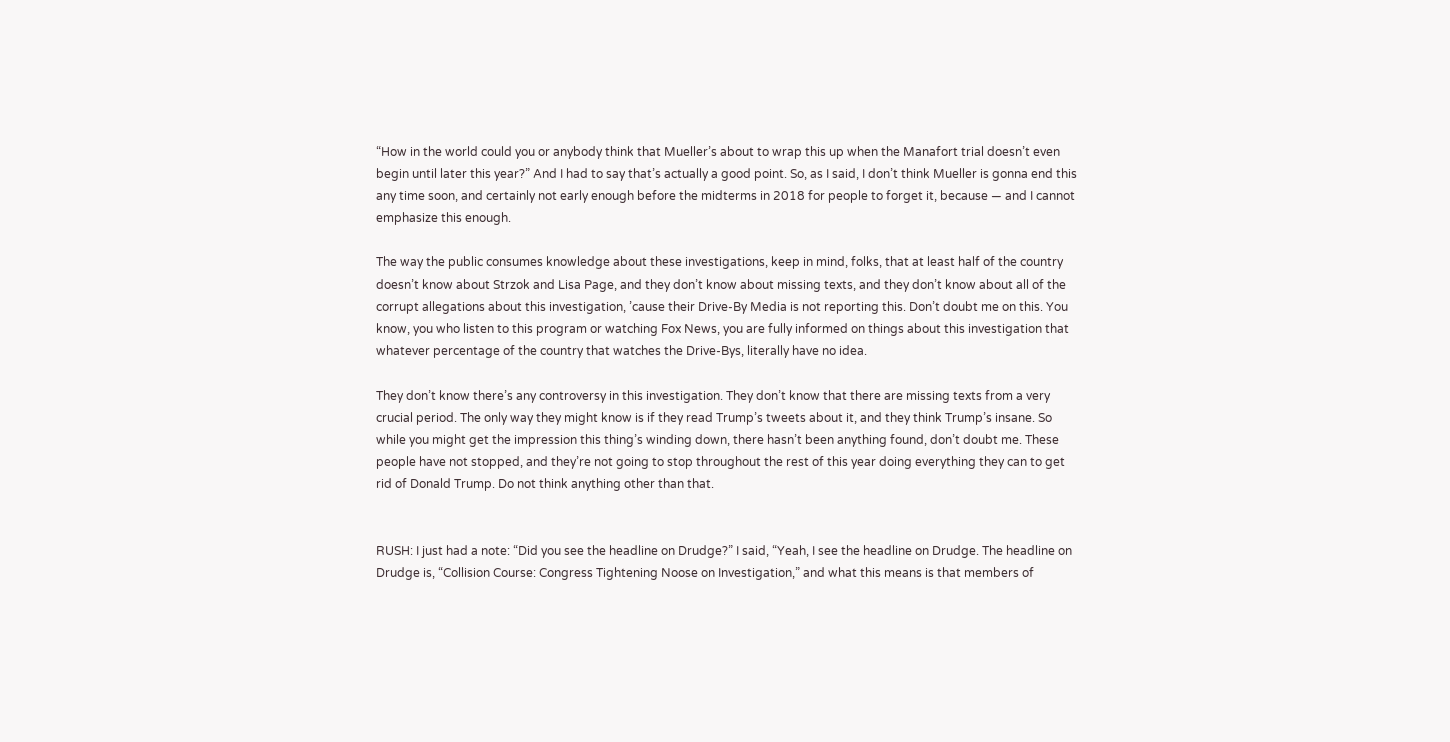“How in the world could you or anybody think that Mueller’s about to wrap this up when the Manafort trial doesn’t even begin until later this year?” And I had to say that’s actually a good point. So, as I said, I don’t think Mueller is gonna end this any time soon, and certainly not early enough before the midterms in 2018 for people to forget it, because — and I cannot emphasize this enough.

The way the public consumes knowledge about these investigations, keep in mind, folks, that at least half of the country doesn’t know about Strzok and Lisa Page, and they don’t know about missing texts, and they don’t know about all of the corrupt allegations about this investigation, ’cause their Drive-By Media is not reporting this. Don’t doubt me on this. You know, you who listen to this program or watching Fox News, you are fully informed on things about this investigation that whatever percentage of the country that watches the Drive-Bys, literally have no idea.

They don’t know there’s any controversy in this investigation. They don’t know that there are missing texts from a very crucial period. The only way they might know is if they read Trump’s tweets about it, and they think Trump’s insane. So while you might get the impression this thing’s winding down, there hasn’t been anything found, don’t doubt me. These people have not stopped, and they’re not going to stop throughout the rest of this year doing everything they can to get rid of Donald Trump. Do not think anything other than that.


RUSH: I just had a note: “Did you see the headline on Drudge?” I said, “Yeah, I see the headline on Drudge. The headline on Drudge is, “Collision Course: Congress Tightening Noose on Investigation,” and what this means is that members of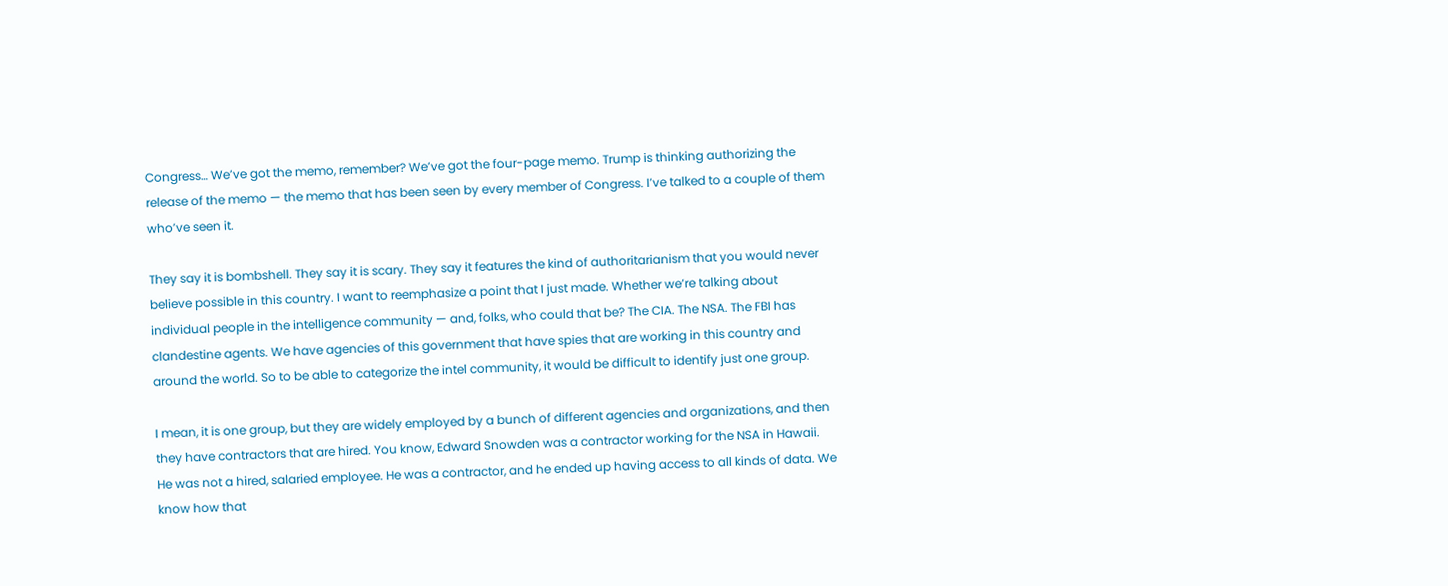Congress… We’ve got the memo, remember? We’ve got the four-page memo. Trump is thinking authorizing the release of the memo — the memo that has been seen by every member of Congress. I’ve talked to a couple of them who’ve seen it.

They say it is bombshell. They say it is scary. They say it features the kind of authoritarianism that you would never believe possible in this country. I want to reemphasize a point that I just made. Whether we’re talking about individual people in the intelligence community — and, folks, who could that be? The CIA. The NSA. The FBI has clandestine agents. We have agencies of this government that have spies that are working in this country and around the world. So to be able to categorize the intel community, it would be difficult to identify just one group.

I mean, it is one group, but they are widely employed by a bunch of different agencies and organizations, and then they have contractors that are hired. You know, Edward Snowden was a contractor working for the NSA in Hawaii. He was not a hired, salaried employee. He was a contractor, and he ended up having access to all kinds of data. We know how that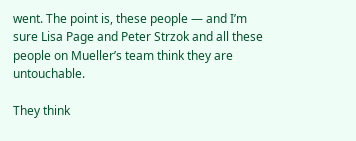went. The point is, these people — and I’m sure Lisa Page and Peter Strzok and all these people on Mueller’s team think they are untouchable.

They think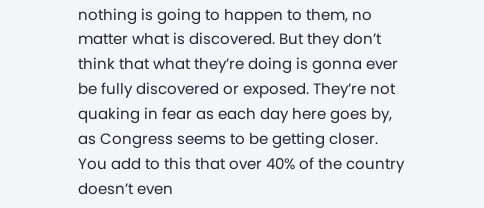nothing is going to happen to them, no matter what is discovered. But they don’t think that what they’re doing is gonna ever be fully discovered or exposed. They’re not quaking in fear as each day here goes by, as Congress seems to be getting closer. You add to this that over 40% of the country doesn’t even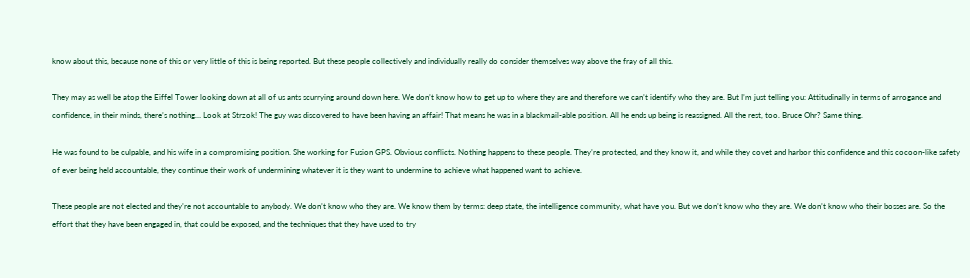know about this, because none of this or very little of this is being reported. But these people collectively and individually really do consider themselves way above the fray of all this.

They may as well be atop the Eiffel Tower looking down at all of us ants scurrying around down here. We don’t know how to get up to where they are and therefore we can’t identify who they are. But I’m just telling you: Attitudinally in terms of arrogance and confidence, in their minds, there’s nothing… Look at Strzok! The guy was discovered to have been having an affair! That means he was in a blackmail-able position. All he ends up being is reassigned. All the rest, too. Bruce Ohr? Same thing.

He was found to be culpable, and his wife in a compromising position. She working for Fusion GPS. Obvious conflicts. Nothing happens to these people. They’re protected, and they know it, and while they covet and harbor this confidence and this cocoon-like safety of ever being held accountable, they continue their work of undermining whatever it is they want to undermine to achieve what happened want to achieve.

These people are not elected and they’re not accountable to anybody. We don’t know who they are. We know them by terms: deep state, the intelligence community, what have you. But we don’t know who they are. We don’t know who their bosses are. So the effort that they have been engaged in, that could be exposed, and the techniques that they have used to try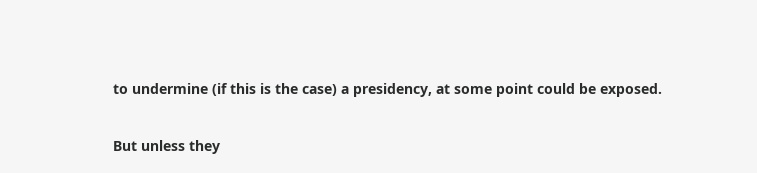to undermine (if this is the case) a presidency, at some point could be exposed.

But unless they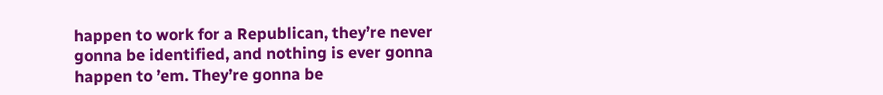happen to work for a Republican, they’re never gonna be identified, and nothing is ever gonna happen to ’em. They’re gonna be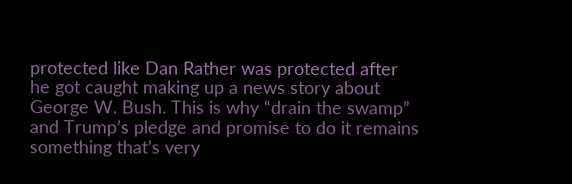protected like Dan Rather was protected after he got caught making up a news story about George W. Bush. This is why “drain the swamp” and Trump’s pledge and promise to do it remains something that’s very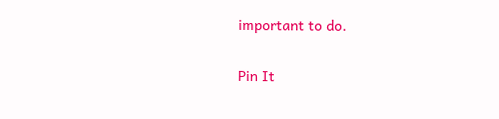important to do.

Pin It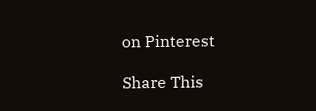on Pinterest

Share This